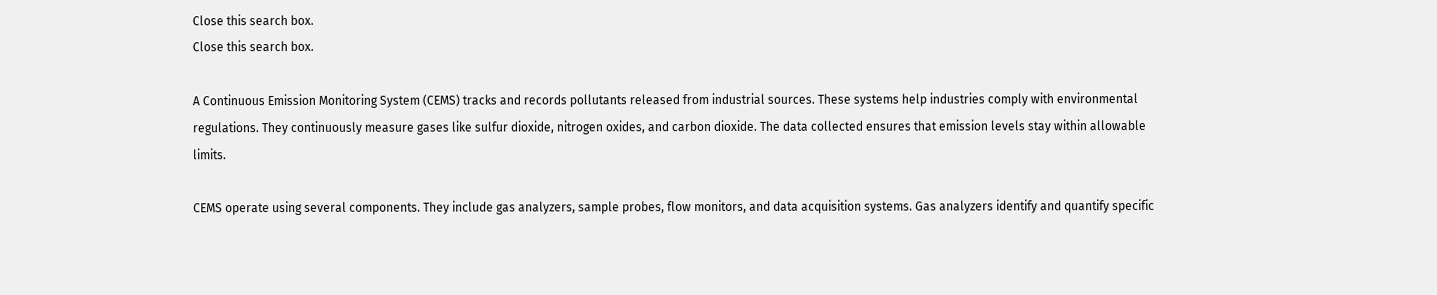Close this search box.
Close this search box.

A Continuous Emission Monitoring System (CEMS) tracks and records pollutants released from industrial sources. These systems help industries comply with environmental regulations. They continuously measure gases like sulfur dioxide, nitrogen oxides, and carbon dioxide. The data collected ensures that emission levels stay within allowable limits.

CEMS operate using several components. They include gas analyzers, sample probes, flow monitors, and data acquisition systems. Gas analyzers identify and quantify specific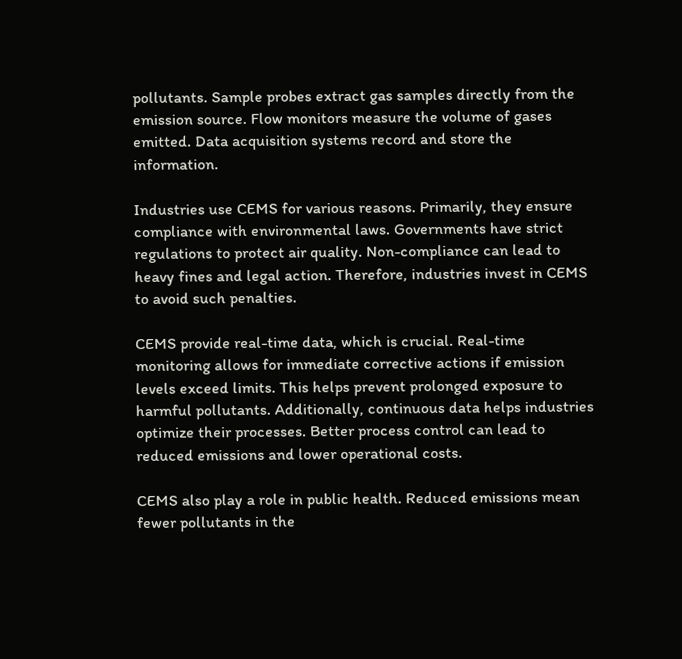pollutants. Sample probes extract gas samples directly from the emission source. Flow monitors measure the volume of gases emitted. Data acquisition systems record and store the information.

Industries use CEMS for various reasons. Primarily, they ensure compliance with environmental laws. Governments have strict regulations to protect air quality. Non-compliance can lead to heavy fines and legal action. Therefore, industries invest in CEMS to avoid such penalties.

CEMS provide real-time data, which is crucial. Real-time monitoring allows for immediate corrective actions if emission levels exceed limits. This helps prevent prolonged exposure to harmful pollutants. Additionally, continuous data helps industries optimize their processes. Better process control can lead to reduced emissions and lower operational costs.

CEMS also play a role in public health. Reduced emissions mean fewer pollutants in the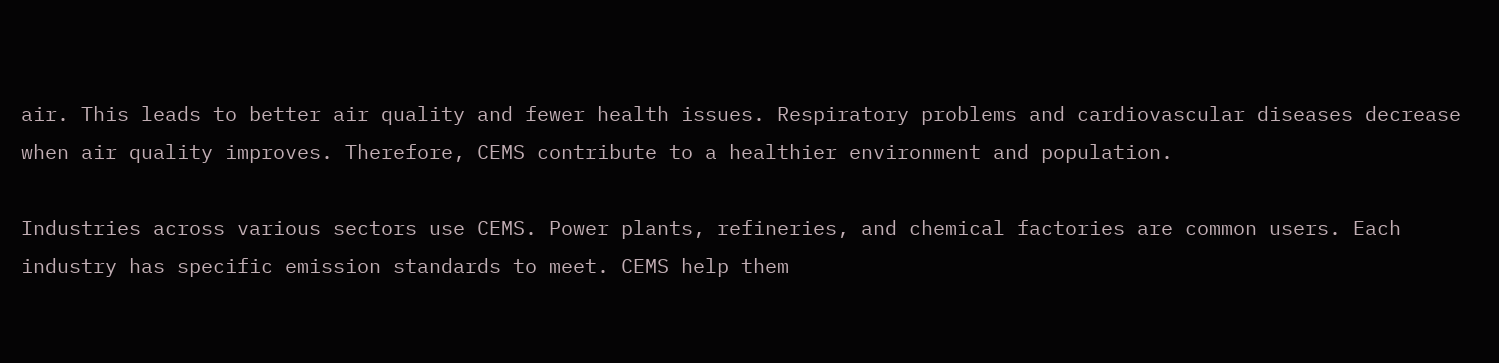air. This leads to better air quality and fewer health issues. Respiratory problems and cardiovascular diseases decrease when air quality improves. Therefore, CEMS contribute to a healthier environment and population.

Industries across various sectors use CEMS. Power plants, refineries, and chemical factories are common users. Each industry has specific emission standards to meet. CEMS help them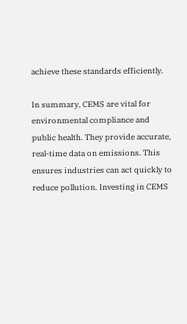achieve these standards efficiently.

In summary, CEMS are vital for environmental compliance and public health. They provide accurate, real-time data on emissions. This ensures industries can act quickly to reduce pollution. Investing in CEMS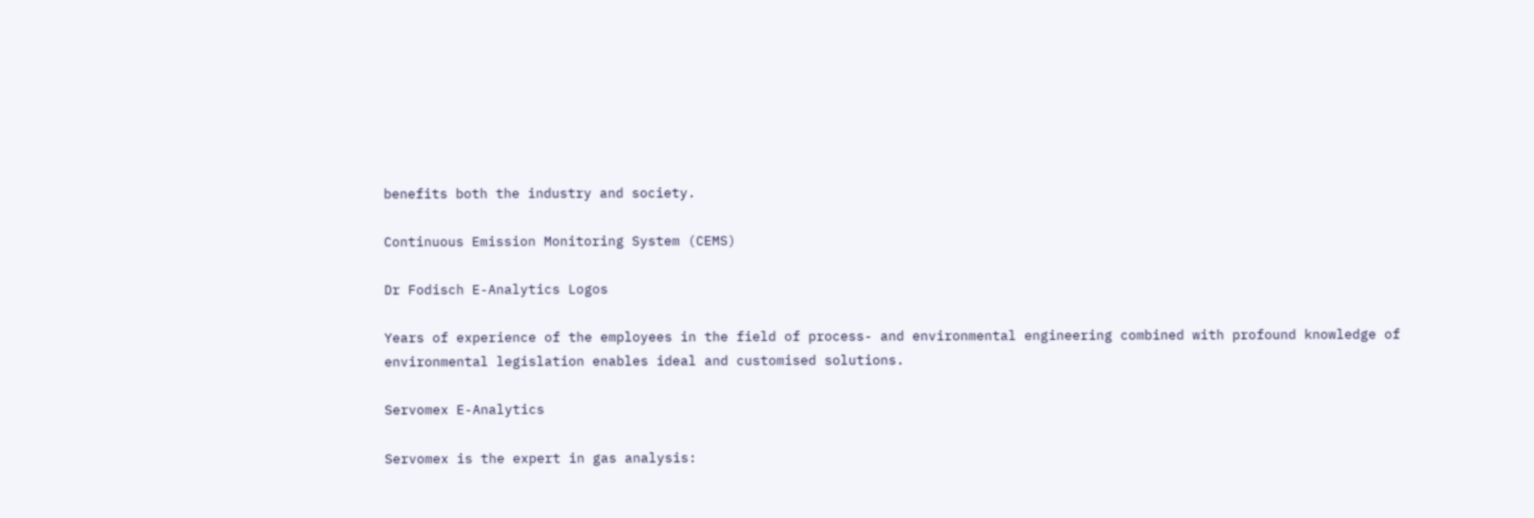benefits both the industry and society.

Continuous Emission Monitoring System (CEMS)

Dr Fodisch E-Analytics Logos

Years of experience of the employees in the field of process- and environmental engineering combined with profound knowledge of environmental legislation enables ideal and customised solutions.

Servomex E-Analytics

Servomex is the expert in gas analysis: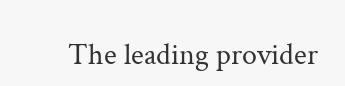The leading provider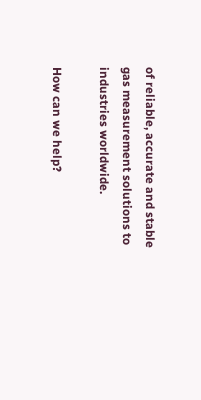of reliable, accurate and stable gas measurement solutions to industries worldwide.

How can we help?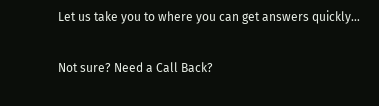Let us take you to where you can get answers quickly…

Not sure? Need a Call Back?